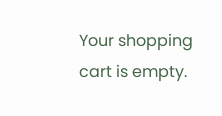Your shopping cart is empty.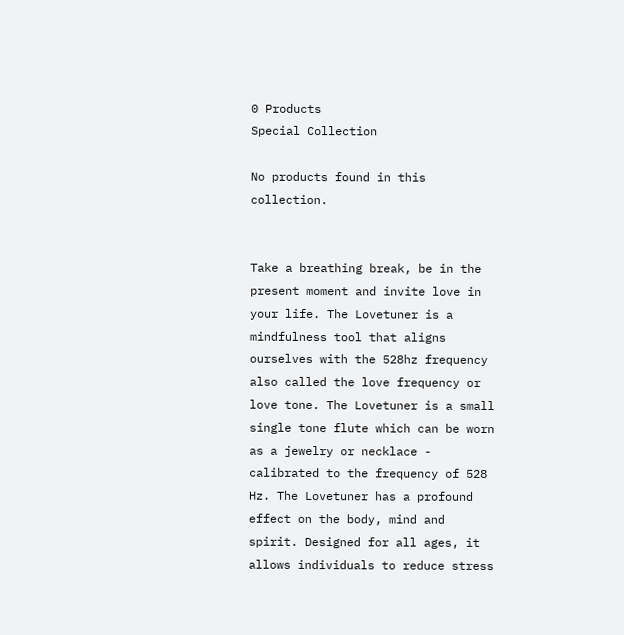0 Products
Special Collection

No products found in this collection.


Take a breathing break, be in the present moment and invite love in your life. The Lovetuner is a mindfulness tool that aligns ourselves with the 528hz frequency also called the love frequency or love tone. The Lovetuner is a small single tone flute which can be worn as a jewelry or necklace - calibrated to the frequency of 528 Hz. The Lovetuner has a profound effect on the body, mind and spirit. Designed for all ages, it allows individuals to reduce stress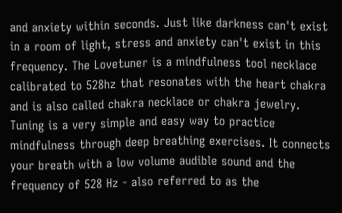and anxiety within seconds. Just like darkness can't exist in a room of light, stress and anxiety can't exist in this frequency. The Lovetuner is a mindfulness tool necklace calibrated to 528hz that resonates with the heart chakra and is also called chakra necklace or chakra jewelry. Tuning is a very simple and easy way to practice mindfulness through deep breathing exercises. It connects your breath with a low volume audible sound and the frequency of 528 Hz - also referred to as the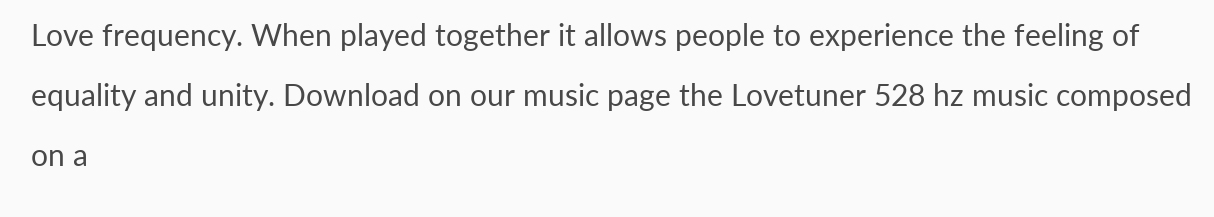Love frequency. When played together it allows people to experience the feeling of equality and unity. Download on our music page the Lovetuner 528 hz music composed on a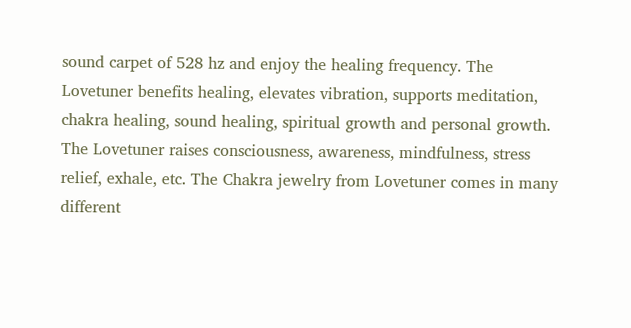sound carpet of 528 hz and enjoy the healing frequency. The Lovetuner benefits healing, elevates vibration, supports meditation, chakra healing, sound healing, spiritual growth and personal growth. The Lovetuner raises consciousness, awareness, mindfulness, stress relief, exhale, etc. The Chakra jewelry from Lovetuner comes in many different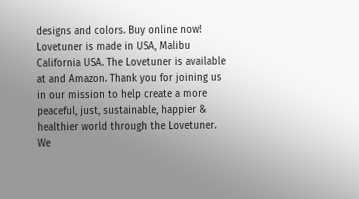designs and colors. Buy online now! Lovetuner is made in USA, Malibu California USA. The Lovetuner is available at and Amazon. Thank you for joining us in our mission to help create a more peaceful, just, sustainable, happier & healthier world through the Lovetuner. We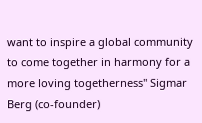want to inspire a global community to come together in harmony for a more loving togetherness" Sigmar Berg (co-founder)